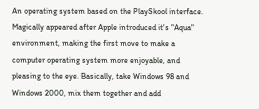An operating system based on the PlaySkool interface. Magically appeared after Apple introduced it's "Aqua" environment, making the first move to make a computer operating system more enjoyable, and pleasing to the eye. Basically, take Windows 98 and Windows 2000, mix them together and add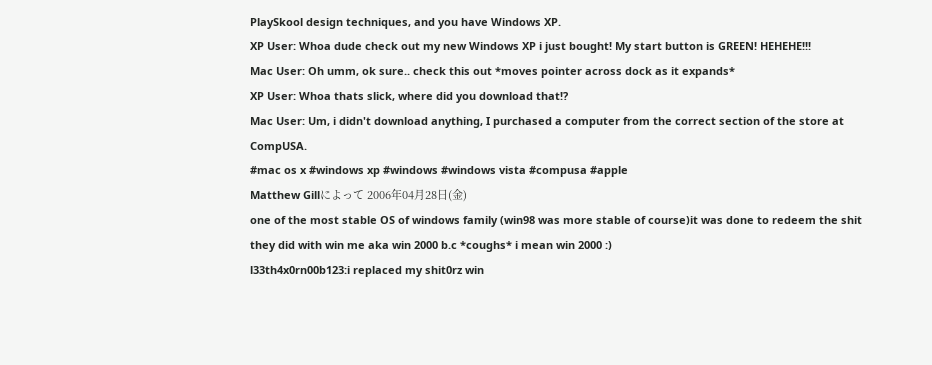PlaySkool design techniques, and you have Windows XP.
XP User: Whoa dude check out my new Windows XP i just bought! My start button is GREEN! HEHEHE!!!
Mac User: Oh umm, ok sure.. check this out *moves pointer across dock as it expands*
XP User: Whoa thats slick, where did you download that!?
Mac User: Um, i didn't download anything, I purchased a computer from the correct section of the store at CompUSA.
#mac os x #windows xp #windows #windows vista #compusa #apple
Matthew Gillによって 2006年04月28日(金)
one of the most stable OS of windows family (win98 was more stable of course)it was done to redeem the shit they did with win me aka win 2000 b.c *coughs* i mean win 2000 :)
l33th4x0rn00b123:i replaced my shit0rz win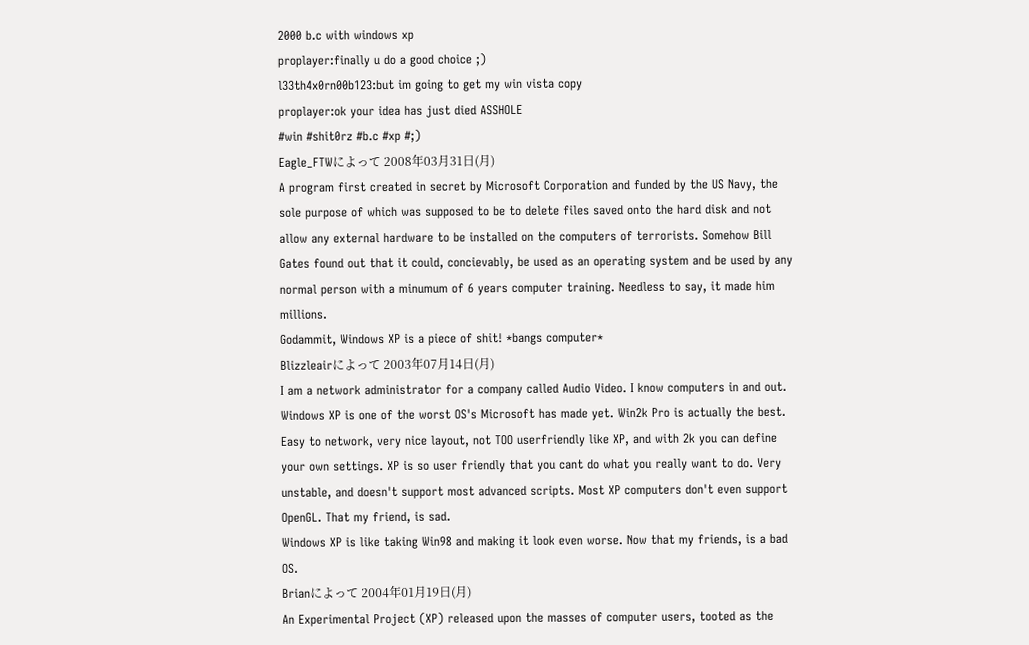2000 b.c with windows xp
proplayer:finally u do a good choice ;)
l33th4x0rn00b123:but im going to get my win vista copy
proplayer:ok your idea has just died ASSHOLE
#win #shit0rz #b.c #xp #;)
Eagle_FTWによって 2008年03月31日(月)
A program first created in secret by Microsoft Corporation and funded by the US Navy, the sole purpose of which was supposed to be to delete files saved onto the hard disk and not allow any external hardware to be installed on the computers of terrorists. Somehow Bill Gates found out that it could, concievably, be used as an operating system and be used by any normal person with a minumum of 6 years computer training. Needless to say, it made him millions.
Godammit, Windows XP is a piece of shit! *bangs computer*
Blizzleairによって 2003年07月14日(月)
I am a network administrator for a company called Audio Video. I know computers in and out. Windows XP is one of the worst OS's Microsoft has made yet. Win2k Pro is actually the best. Easy to network, very nice layout, not TOO userfriendly like XP, and with 2k you can define your own settings. XP is so user friendly that you cant do what you really want to do. Very unstable, and doesn't support most advanced scripts. Most XP computers don't even support OpenGL. That my friend, is sad.
Windows XP is like taking Win98 and making it look even worse. Now that my friends, is a bad OS.
Brianによって 2004年01月19日(月)
An Experimental Project (XP) released upon the masses of computer users, tooted as the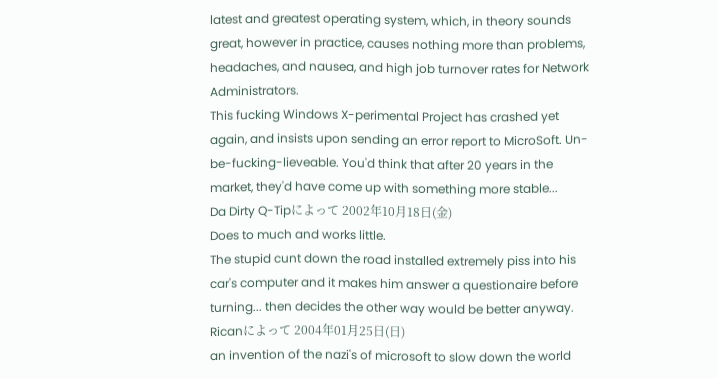latest and greatest operating system, which, in theory sounds great, however in practice, causes nothing more than problems, headaches, and nausea, and high job turnover rates for Network Administrators.
This fucking Windows X-perimental Project has crashed yet again, and insists upon sending an error report to MicroSoft. Un-be-fucking-lieveable. You'd think that after 20 years in the market, they'd have come up with something more stable...
Da Dirty Q-Tipによって 2002年10月18日(金)
Does to much and works little.
The stupid cunt down the road installed extremely piss into his car's computer and it makes him answer a questionaire before turning... then decides the other way would be better anyway.
Ricanによって 2004年01月25日(日)
an invention of the nazi's of microsoft to slow down the world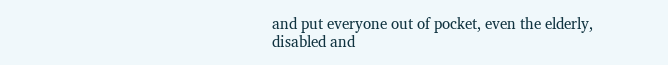and put everyone out of pocket, even the elderly, disabled and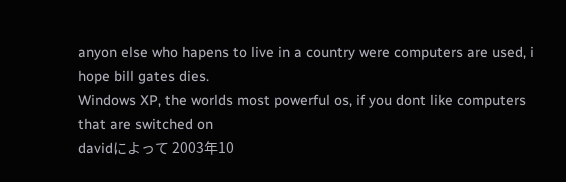anyon else who hapens to live in a country were computers are used, i hope bill gates dies.
Windows XP, the worlds most powerful os, if you dont like computers that are switched on
davidによって 2003年10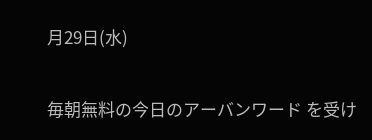月29日(水)

毎朝無料の今日のアーバンワード を受け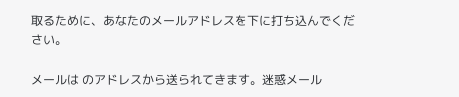取るために、あなたのメールアドレスを下に打ち込んでください。

メールは のアドレスから送られてきます。迷惑メール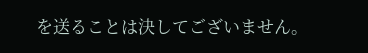を送ることは決してございません。